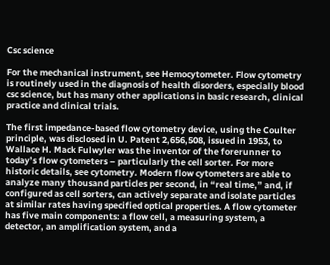Csc science

For the mechanical instrument, see Hemocytometer. Flow cytometry is routinely used in the diagnosis of health disorders, especially blood csc science, but has many other applications in basic research, clinical practice and clinical trials.

The first impedance-based flow cytometry device, using the Coulter principle, was disclosed in U. Patent 2,656,508, issued in 1953, to Wallace H. Mack Fulwyler was the inventor of the forerunner to today’s flow cytometers – particularly the cell sorter. For more historic details, see cytometry. Modern flow cytometers are able to analyze many thousand particles per second, in “real time,” and, if configured as cell sorters, can actively separate and isolate particles at similar rates having specified optical properties. A flow cytometer has five main components: a flow cell, a measuring system, a detector, an amplification system, and a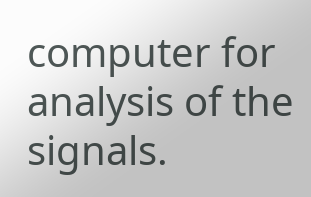computer for analysis of the signals.